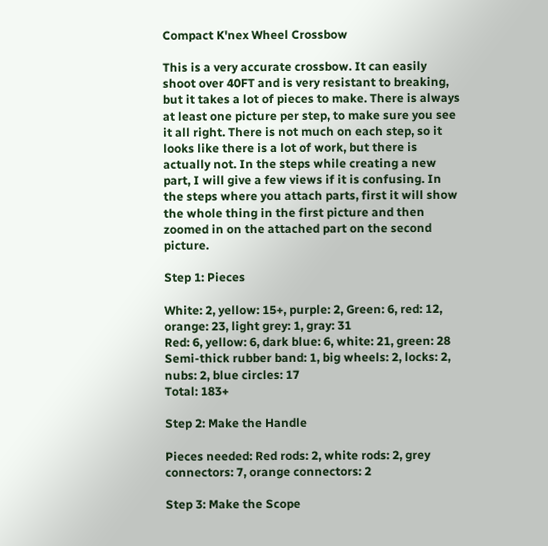Compact K'nex Wheel Crossbow

This is a very accurate crossbow. It can easily shoot over 40FT and is very resistant to breaking, but it takes a lot of pieces to make. There is always at least one picture per step, to make sure you see it all right. There is not much on each step, so it looks like there is a lot of work, but there is actually not. In the steps while creating a new part, I will give a few views if it is confusing. In the steps where you attach parts, first it will show the whole thing in the first picture and then zoomed in on the attached part on the second picture.

Step 1: Pieces

White: 2, yellow: 15+, purple: 2, Green: 6, red: 12, orange: 23, light grey: 1, gray: 31
Red: 6, yellow: 6, dark blue: 6, white: 21, green: 28
Semi-thick rubber band: 1, big wheels: 2, locks: 2, nubs: 2, blue circles: 17
Total: 183+

Step 2: Make the Handle

Pieces needed: Red rods: 2, white rods: 2, grey connectors: 7, orange connectors: 2

Step 3: Make the Scope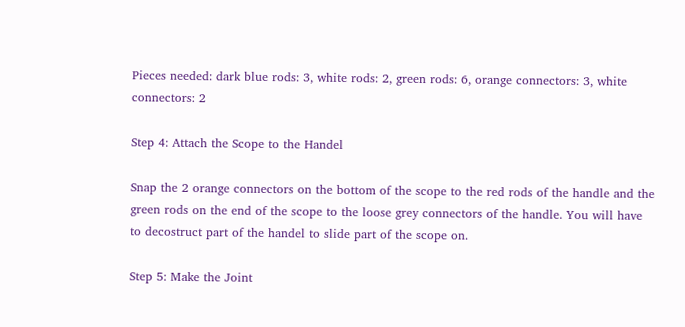Pieces needed: dark blue rods: 3, white rods: 2, green rods: 6, orange connectors: 3, white connectors: 2

Step 4: Attach the Scope to the Handel

Snap the 2 orange connectors on the bottom of the scope to the red rods of the handle and the green rods on the end of the scope to the loose grey connectors of the handle. You will have to decostruct part of the handel to slide part of the scope on.

Step 5: Make the Joint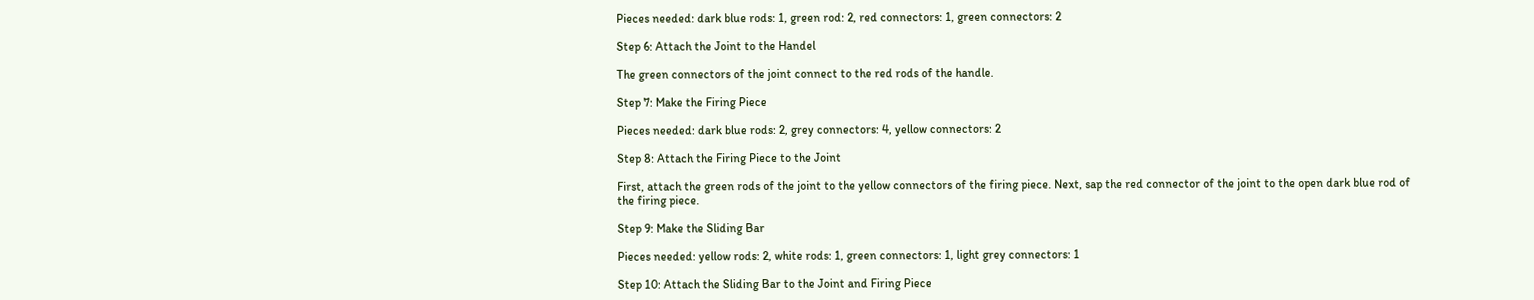Pieces needed: dark blue rods: 1, green rod: 2, red connectors: 1, green connectors: 2

Step 6: Attach the Joint to the Handel

The green connectors of the joint connect to the red rods of the handle.

Step 7: Make the Firing Piece

Pieces needed: dark blue rods: 2, grey connectors: 4, yellow connectors: 2

Step 8: Attach the Firing Piece to the Joint

First, attach the green rods of the joint to the yellow connectors of the firing piece. Next, sap the red connector of the joint to the open dark blue rod of the firing piece.

Step 9: Make the Sliding Bar

Pieces needed: yellow rods: 2, white rods: 1, green connectors: 1, light grey connectors: 1

Step 10: Attach the Sliding Bar to the Joint and Firing Piece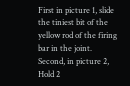First in picture 1, slide the tiniest bit of the yellow rod of the firing bar in the joint. Second, in picture 2, Hold 2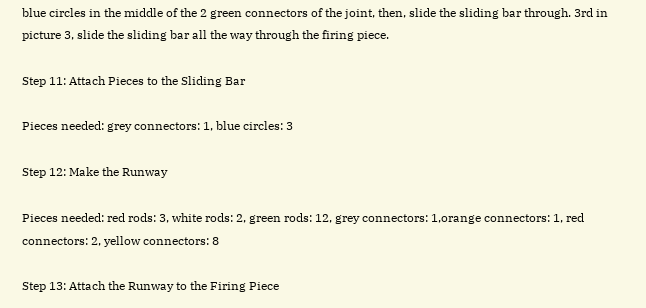blue circles in the middle of the 2 green connectors of the joint, then, slide the sliding bar through. 3rd in picture 3, slide the sliding bar all the way through the firing piece.

Step 11: Attach Pieces to the Sliding Bar

Pieces needed: grey connectors: 1, blue circles: 3

Step 12: Make the Runway

Pieces needed: red rods: 3, white rods: 2, green rods: 12, grey connectors: 1,orange connectors: 1, red connectors: 2, yellow connectors: 8

Step 13: Attach the Runway to the Firing Piece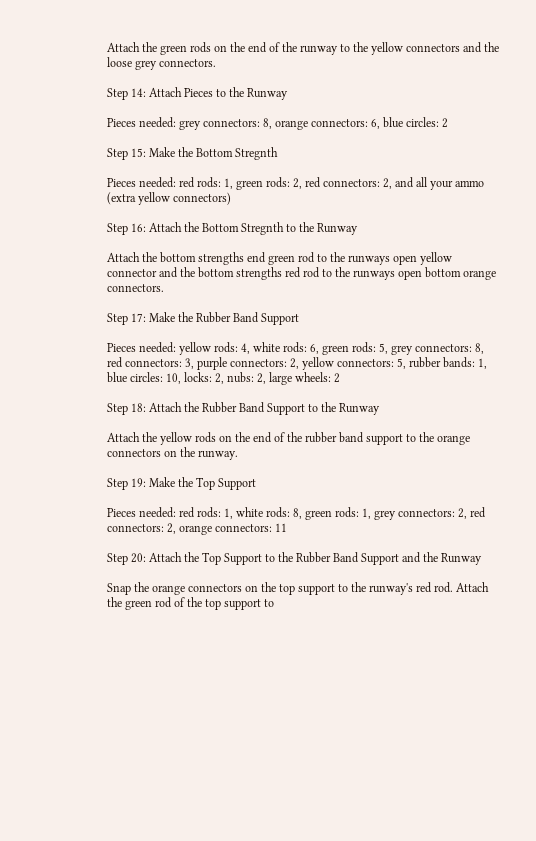Attach the green rods on the end of the runway to the yellow connectors and the loose grey connectors.

Step 14: Attach Pieces to the Runway

Pieces needed: grey connectors: 8, orange connectors: 6, blue circles: 2

Step 15: Make the Bottom Stregnth

Pieces needed: red rods: 1, green rods: 2, red connectors: 2, and all your ammo (extra yellow connectors)

Step 16: Attach the Bottom Stregnth to the Runway

Attach the bottom strengths end green rod to the runways open yellow connector and the bottom strengths red rod to the runways open bottom orange connectors.

Step 17: Make the Rubber Band Support

Pieces needed: yellow rods: 4, white rods: 6, green rods: 5, grey connectors: 8, red connectors: 3, purple connectors: 2, yellow connectors: 5, rubber bands: 1, blue circles: 10, locks: 2, nubs: 2, large wheels: 2

Step 18: Attach the Rubber Band Support to the Runway

Attach the yellow rods on the end of the rubber band support to the orange connectors on the runway.

Step 19: Make the Top Support

Pieces needed: red rods: 1, white rods: 8, green rods: 1, grey connectors: 2, red connectors: 2, orange connectors: 11

Step 20: Attach the Top Support to the Rubber Band Support and the Runway

Snap the orange connectors on the top support to the runway's red rod. Attach the green rod of the top support to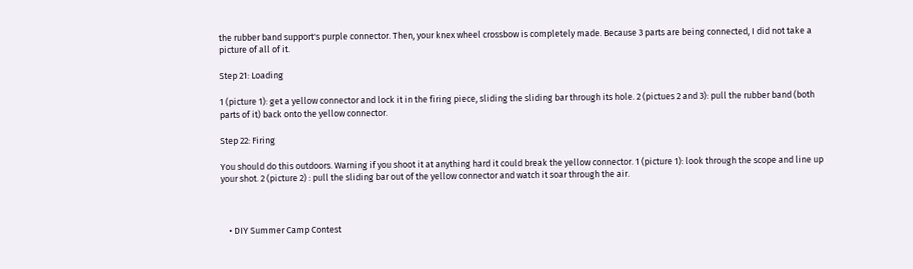the rubber band support's purple connector. Then, your knex wheel crossbow is completely made. Because 3 parts are being connected, I did not take a picture of all of it.

Step 21: Loading

1 (picture 1): get a yellow connector and lock it in the firing piece, sliding the sliding bar through its hole. 2 (pictues 2 and 3): pull the rubber band (both parts of it) back onto the yellow connector.

Step 22: Firing

You should do this outdoors. Warning if you shoot it at anything hard it could break the yellow connector. 1 (picture 1): look through the scope and line up your shot. 2 (picture 2) : pull the sliding bar out of the yellow connector and watch it soar through the air.



    • DIY Summer Camp Contest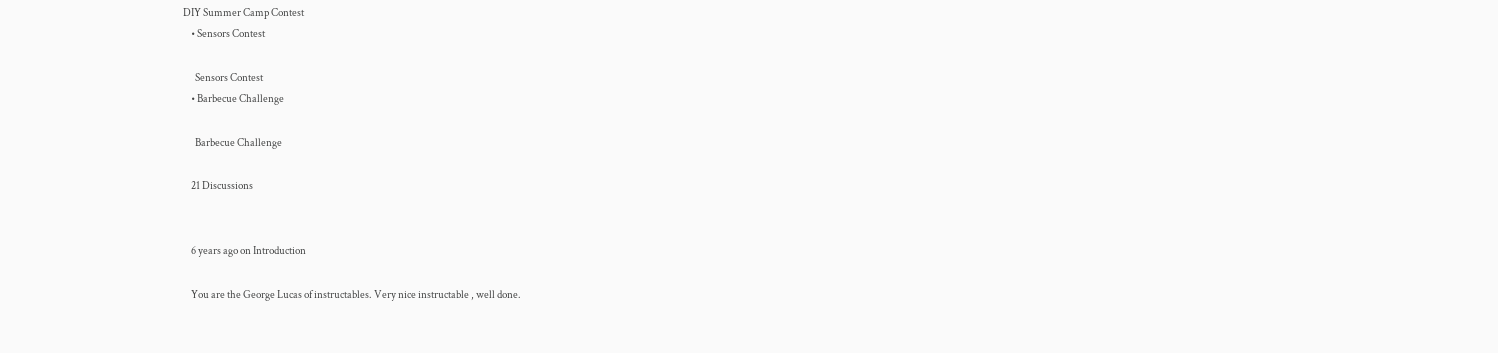DIY Summer Camp Contest
    • Sensors Contest

      Sensors Contest
    • Barbecue Challenge

      Barbecue Challenge

    21 Discussions


    6 years ago on Introduction

    You are the George Lucas of instructables. Very nice instructable , well done.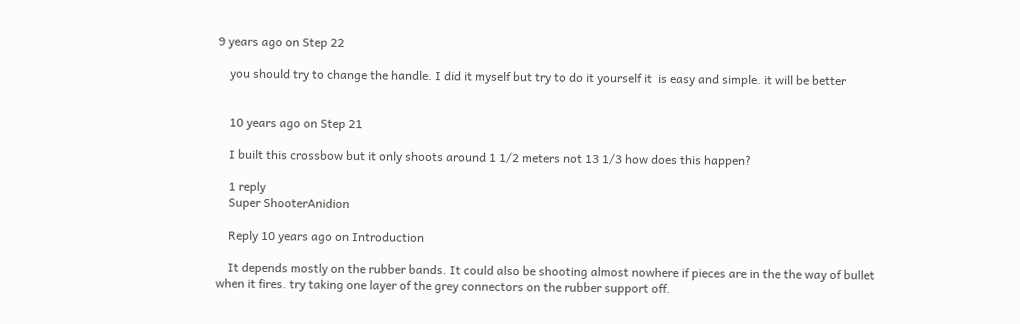9 years ago on Step 22

    you should try to change the handle. I did it myself but try to do it yourself it  is easy and simple. it will be better


    10 years ago on Step 21

    I built this crossbow but it only shoots around 1 1/2 meters not 13 1/3 how does this happen?

    1 reply
    Super ShooterAnidion

    Reply 10 years ago on Introduction

    It depends mostly on the rubber bands. It could also be shooting almost nowhere if pieces are in the the way of bullet when it fires. try taking one layer of the grey connectors on the rubber support off.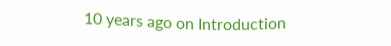10 years ago on Introduction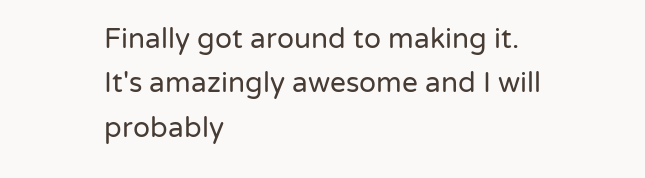Finally got around to making it. It's amazingly awesome and I will probably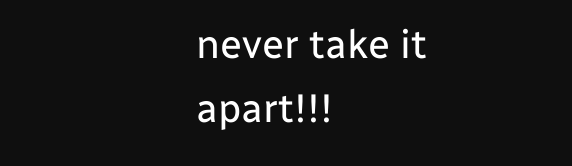never take it apart!!!